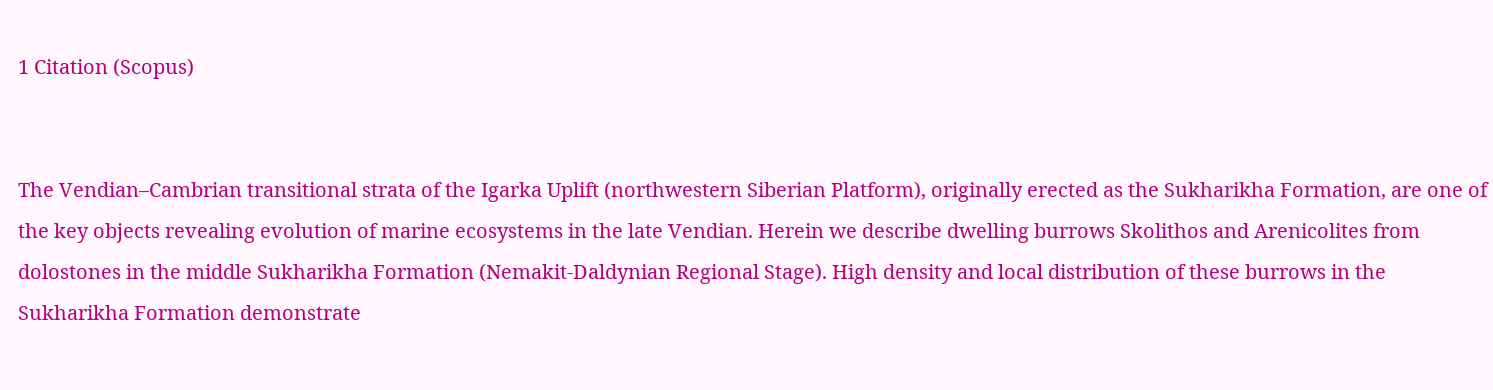1 Citation (Scopus)


The Vendian–Cambrian transitional strata of the Igarka Uplift (northwestern Siberian Platform), originally erected as the Sukharikha Formation, are one of the key objects revealing evolution of marine ecosystems in the late Vendian. Herein we describe dwelling burrows Skolithos and Arenicolites from dolostones in the middle Sukharikha Formation (Nemakit-Daldynian Regional Stage). High density and local distribution of these burrows in the Sukharikha Formation demonstrate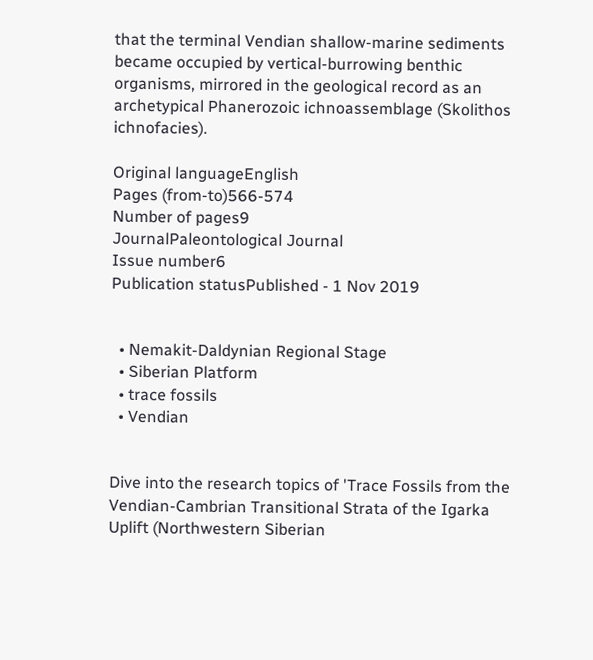that the terminal Vendian shallow-marine sediments became occupied by vertical-burrowing benthic organisms, mirrored in the geological record as an archetypical Phanerozoic ichnoassemblage (Skolithos ichnofacies).

Original languageEnglish
Pages (from-to)566-574
Number of pages9
JournalPaleontological Journal
Issue number6
Publication statusPublished - 1 Nov 2019


  • Nemakit-Daldynian Regional Stage
  • Siberian Platform
  • trace fossils
  • Vendian


Dive into the research topics of 'Trace Fossils from the Vendian-Cambrian Transitional Strata of the Igarka Uplift (Northwestern Siberian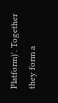Platform)'. Together they form a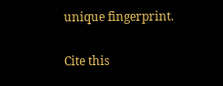unique fingerprint.

Cite this